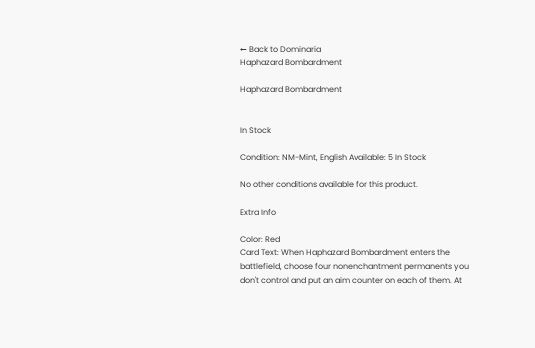← Back to Dominaria
Haphazard Bombardment

Haphazard Bombardment


In Stock

Condition: NM-Mint, English Available: 5 In Stock

No other conditions available for this product.

Extra Info

Color: Red
Card Text: When Haphazard Bombardment enters the battlefield, choose four nonenchantment permanents you don't control and put an aim counter on each of them. At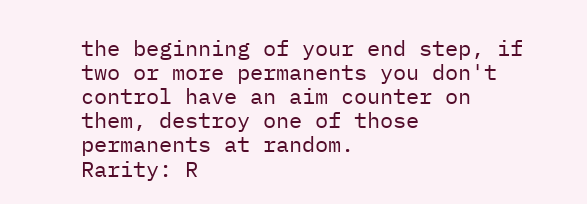the beginning of your end step, if two or more permanents you don't control have an aim counter on them, destroy one of those permanents at random.
Rarity: R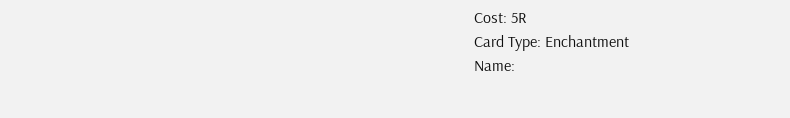Cost: 5R
Card Type: Enchantment
Name: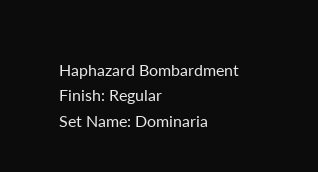Haphazard Bombardment
Finish: Regular
Set Name: Dominaria